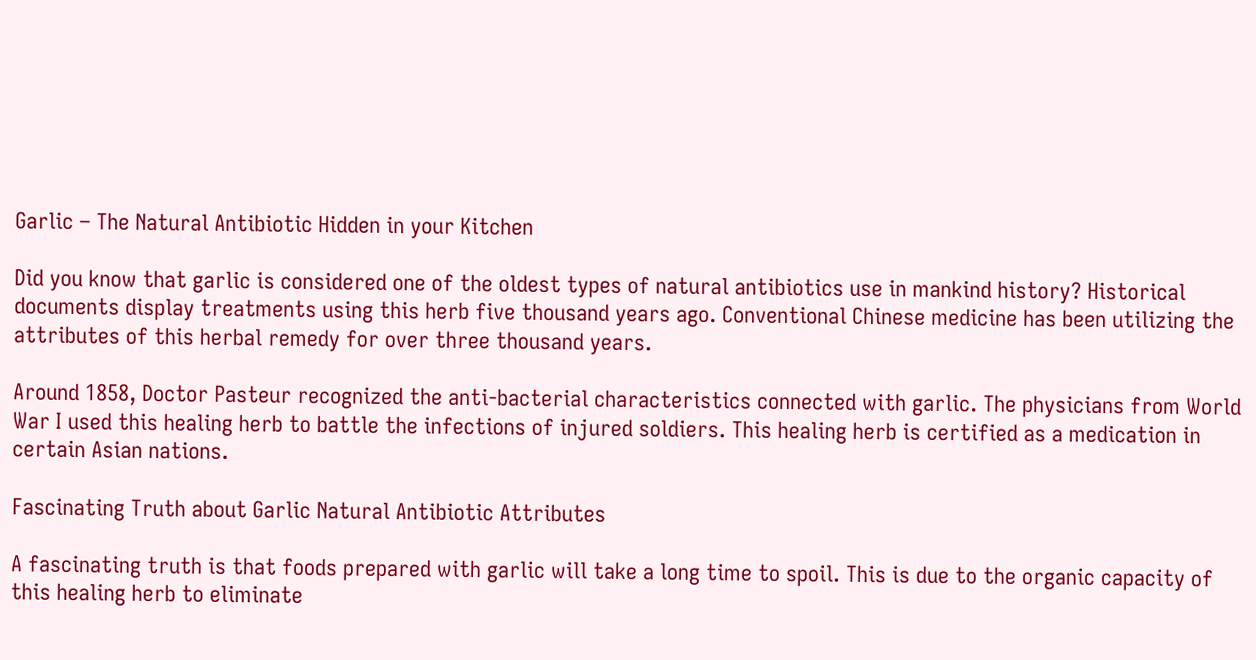Garlic – The Natural Antibiotic Hidden in your Kitchen

Did you know that garlic is considered one of the oldest types of natural antibiotics use in mankind history? Historical documents display treatments using this herb five thousand years ago. Conventional Chinese medicine has been utilizing the attributes of this herbal remedy for over three thousand years.

Around 1858, Doctor Pasteur recognized the anti-bacterial characteristics connected with garlic. The physicians from World War I used this healing herb to battle the infections of injured soldiers. This healing herb is certified as a medication in certain Asian nations.

Fascinating Truth about Garlic Natural Antibiotic Attributes

A fascinating truth is that foods prepared with garlic will take a long time to spoil. This is due to the organic capacity of this healing herb to eliminate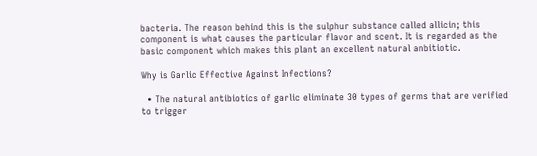bacteria. The reason behind this is the sulphur substance called allicin; this component is what causes the particular flavor and scent. It is regarded as the basic component which makes this plant an excellent natural anbitiotic.

Why is Garlic Effective Against Infections?

  • The natural antibiotics of garlic eliminate 30 types of germs that are verified to trigger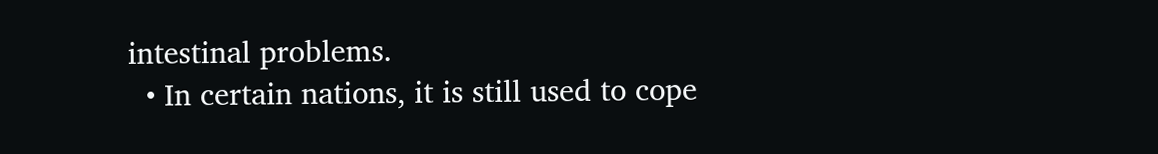intestinal problems.
  • In certain nations, it is still used to cope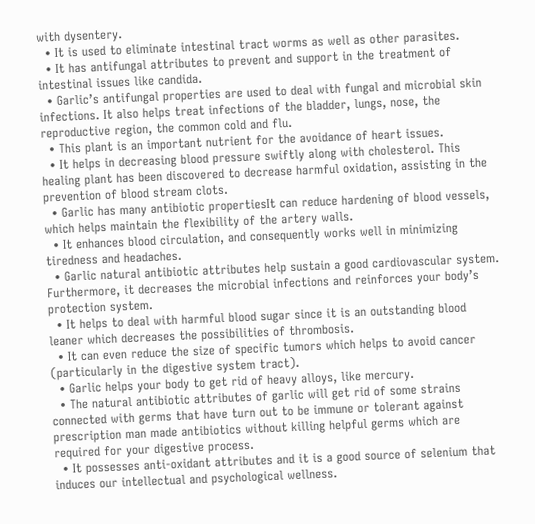with dysentery.
  • It is used to eliminate intestinal tract worms as well as other parasites.
  • It has antifungal attributes to prevent and support in the treatment of intestinal issues like candida.
  • Garlic’s antifungal properties are used to deal with fungal and microbial skin infections. It also helps treat infections of the bladder, lungs, nose, the reproductive region, the common cold and flu.
  • This plant is an important nutrient for the avoidance of heart issues.
  • It helps in decreasing blood pressure swiftly along with cholesterol. This healing plant has been discovered to decrease harmful oxidation, assisting in the prevention of blood stream clots.
  • Garlic has many antibiotic propertiesIt can reduce hardening of blood vessels, which helps maintain the flexibility of the artery walls.
  • It enhances blood circulation, and consequently works well in minimizing tiredness and headaches.
  • Garlic natural antibiotic attributes help sustain a good cardiovascular system. Furthermore, it decreases the microbial infections and reinforces your body’s protection system.
  • It helps to deal with harmful blood sugar since it is an outstanding blood leaner which decreases the possibilities of thrombosis.
  • It can even reduce the size of specific tumors which helps to avoid cancer (particularly in the digestive system tract).
  • Garlic helps your body to get rid of heavy alloys, like mercury.
  • The natural antibiotic attributes of garlic will get rid of some strains connected with germs that have turn out to be immune or tolerant against prescription man made antibiotics without killing helpful germs which are required for your digestive process.
  • It possesses anti-oxidant attributes and it is a good source of selenium that induces our intellectual and psychological wellness.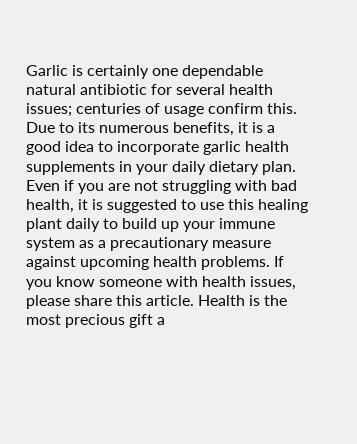Garlic is certainly one dependable natural antibiotic for several health issues; centuries of usage confirm this. Due to its numerous benefits, it is a good idea to incorporate garlic health supplements in your daily dietary plan. Even if you are not struggling with bad health, it is suggested to use this healing plant daily to build up your immune system as a precautionary measure against upcoming health problems. If you know someone with health issues, please share this article. Health is the most precious gift a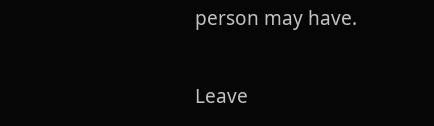person may have.

Leave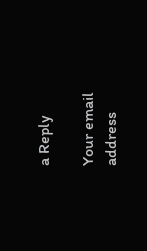a Reply

Your email address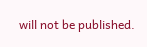will not be published.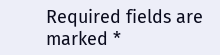Required fields are marked *